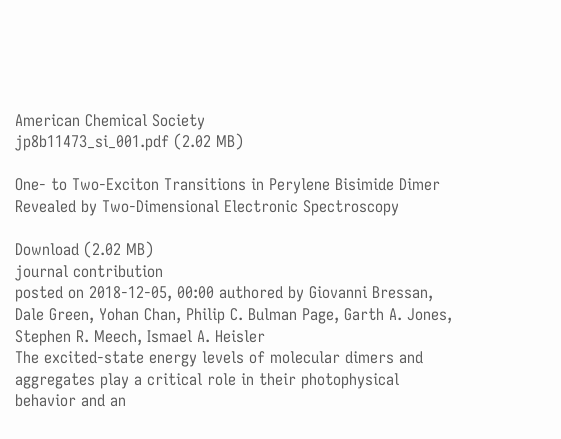American Chemical Society
jp8b11473_si_001.pdf (2.02 MB)

One- to Two-Exciton Transitions in Perylene Bisimide Dimer Revealed by Two-Dimensional Electronic Spectroscopy

Download (2.02 MB)
journal contribution
posted on 2018-12-05, 00:00 authored by Giovanni Bressan, Dale Green, Yohan Chan, Philip C. Bulman Page, Garth A. Jones, Stephen R. Meech, Ismael A. Heisler
The excited-state energy levels of molecular dimers and aggregates play a critical role in their photophysical behavior and an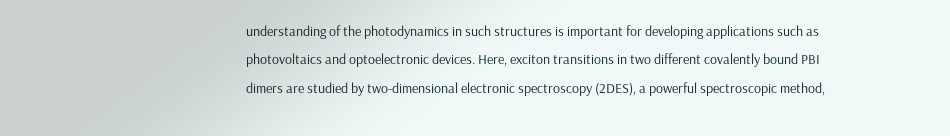understanding of the photodynamics in such structures is important for developing applications such as photovoltaics and optoelectronic devices. Here, exciton transitions in two different covalently bound PBI dimers are studied by two-dimensional electronic spectroscopy (2DES), a powerful spectroscopic method,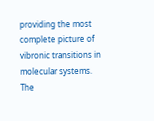providing the most complete picture of vibronic transitions in molecular systems. The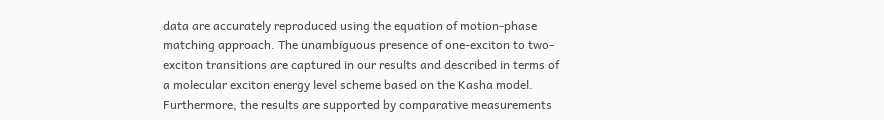data are accurately reproduced using the equation of motion-phase matching approach. The unambiguous presence of one-exciton to two-exciton transitions are captured in our results and described in terms of a molecular exciton energy level scheme based on the Kasha model. Furthermore, the results are supported by comparative measurements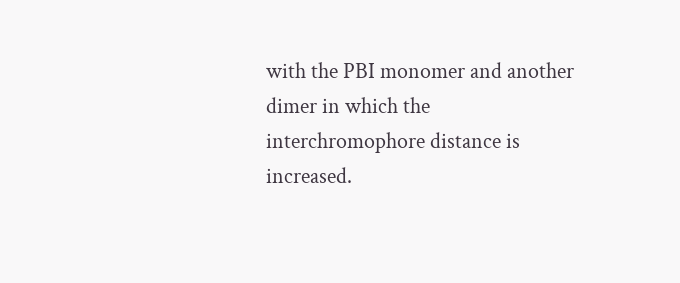with the PBI monomer and another dimer in which the interchromophore distance is increased.